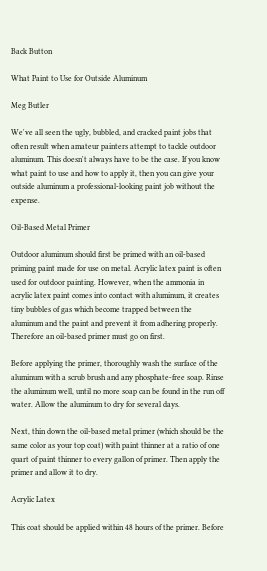Back Button

What Paint to Use for Outside Aluminum

Meg Butler

We've all seen the ugly, bubbled, and cracked paint jobs that often result when amateur painters attempt to tackle outdoor aluminum. This doesn't always have to be the case. If you know what paint to use and how to apply it, then you can give your outside aluminum a professional-looking paint job without the expense.

Oil-Based Metal Primer

Outdoor aluminum should first be primed with an oil-based priming paint made for use on metal. Acrylic latex paint is often used for outdoor painting. However, when the ammonia in acrylic latex paint comes into contact with aluminum, it creates tiny bubbles of gas which become trapped between the aluminum and the paint and prevent it from adhering properly. Therefore an oil-based primer must go on first.

Before applying the primer, thoroughly wash the surface of the aluminum with a scrub brush and any phosphate-free soap. Rinse the aluminum well, until no more soap can be found in the run off water. Allow the aluminum to dry for several days.

Next, thin down the oil-based metal primer (which should be the same color as your top coat) with paint thinner at a ratio of one quart of paint thinner to every gallon of primer. Then apply the primer and allow it to dry.

Acrylic Latex

This coat should be applied within 48 hours of the primer. Before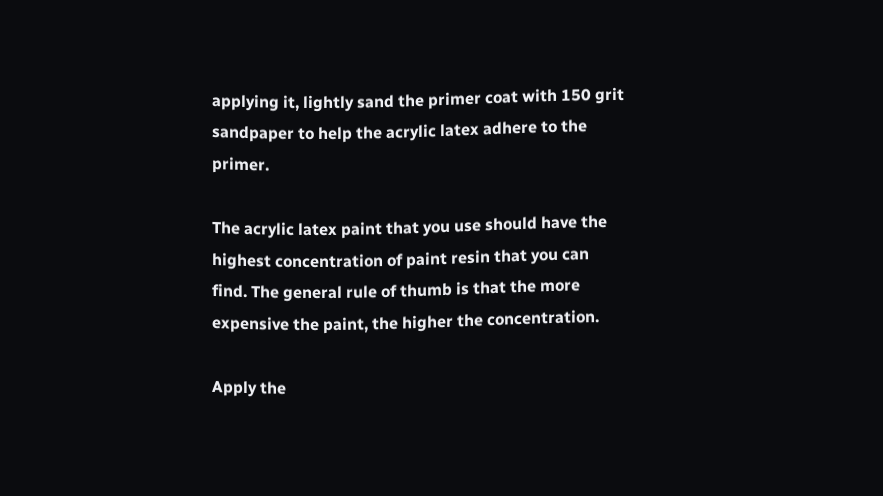applying it, lightly sand the primer coat with 150 grit sandpaper to help the acrylic latex adhere to the primer.

The acrylic latex paint that you use should have the highest concentration of paint resin that you can find. The general rule of thumb is that the more expensive the paint, the higher the concentration.

Apply the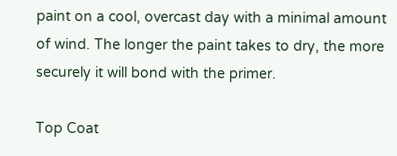paint on a cool, overcast day with a minimal amount of wind. The longer the paint takes to dry, the more securely it will bond with the primer.

Top Coat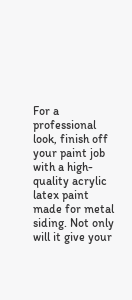For a professional look, finish off your paint job with a high-quality acrylic latex paint made for metal siding. Not only will it give your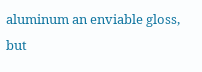aluminum an enviable gloss, but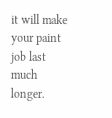it will make your paint job last much longer.